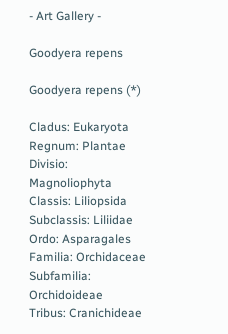- Art Gallery -

Goodyera repens

Goodyera repens (*)

Cladus: Eukaryota
Regnum: Plantae
Divisio: Magnoliophyta
Classis: Liliopsida
Subclassis: Liliidae
Ordo: Asparagales
Familia: Orchidaceae
Subfamilia: Orchidoideae
Tribus: Cranichideae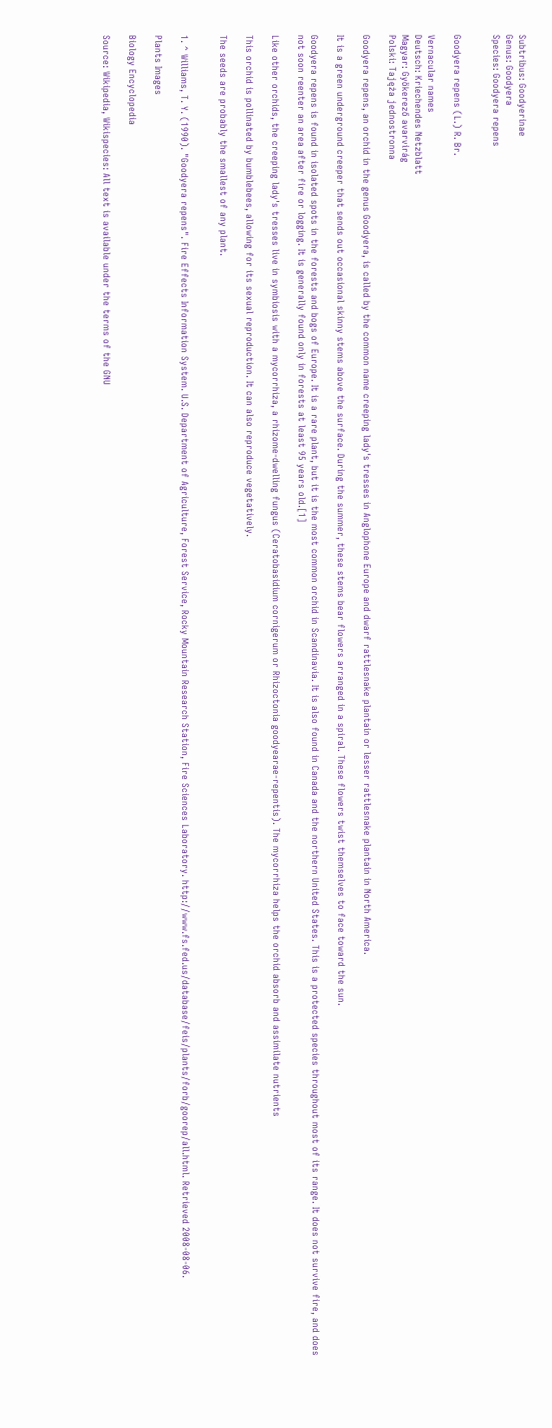Subtribus: Goodyerinae
Genus: Goodyera
Species: Goodyera repens


Goodyera repens (L.) R. Br.

Vernacular names
Deutsch: Kriechendes Netzblatt
Magyar: Gyökerező avarvirág
Polski: Tajęża jednostronna

Goodyera repens, an orchid in the genus Goodyera, is called by the common name creeping lady's tresses in Anglophone Europe and dwarf rattlesnake plantain or lesser rattlesnake plantain in North America.

It is a green underground creeper that sends out occasional skinny stems above the surface. During the summer, these stems bear flowers arranged in a spiral. These flowers twist themselves to face toward the sun.

Goodyera repens is found in isolated spots in the forests and bogs of Europe. It is a rare plant, but it is the most common orchid in Scandinavia. It is also found in Canada and the northern United States. This is a protected species throughout most of its range. It does not survive fire, and does not soon reenter an area after fire or logging. It is generally found only in forests at least 95 years old.[1]

Like other orchids, the creeping lady's tresses live in symbiosis with a mycorrhiza, a rhizome-dwelling fungus (Ceratobasidium cornigerum or Rhizoctonia goodyearae-repentis). The mycorrhiza helps the orchid absorb and assimilate nutrients

This orchid is pollinated by bumblebees, allowing for its sexual reproduction. It can also reproduce vegetatively.

The seeds are probably the smallest of any plant.


1. ^ Williams, T. Y. (1990). "Goodyera repens". Fire Effects Information System. U.S. Department of Agriculture, Forest Service, Rocky Mountain Research Station, Fire Sciences Laboratory. http://www.fs.fed.us/database/feis/plants/forb/goorep/all.html. Retrieved 2008-08-06.

Plants Images

Biology Encyclopedia

Source: Wikipedia, Wikispecies: All text is available under the terms of the GNU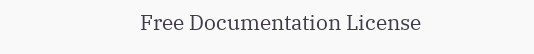Free Documentation License